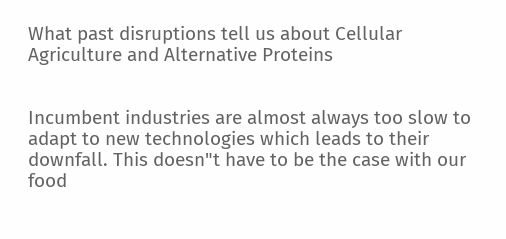What past disruptions tell us about Cellular Agriculture and Alternative Proteins


Incumbent industries are almost always too slow to adapt to new technologies which leads to their downfall. This doesn"t have to be the case with our food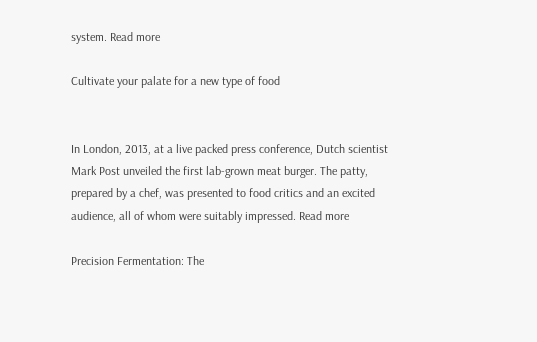system. Read more

Cultivate your palate for a new type of food


In London, 2013, at a live packed press conference, Dutch scientist Mark Post unveiled the first lab-grown meat burger. The patty, prepared by a chef, was presented to food critics and an excited audience, all of whom were suitably impressed. Read more

Precision Fermentation: The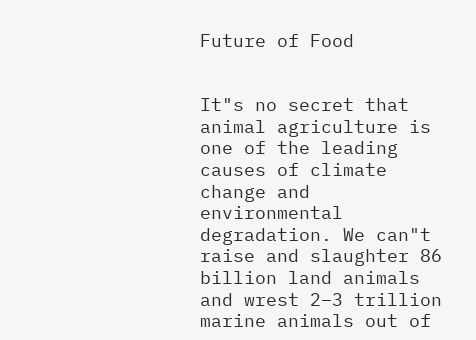Future of Food


It"s no secret that animal agriculture is one of the leading causes of climate change and environmental degradation. We can"t raise and slaughter 86 billion land animals and wrest 2–3 trillion marine animals out of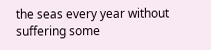the seas every year without suffering some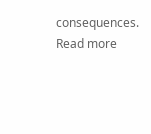consequences. Read more